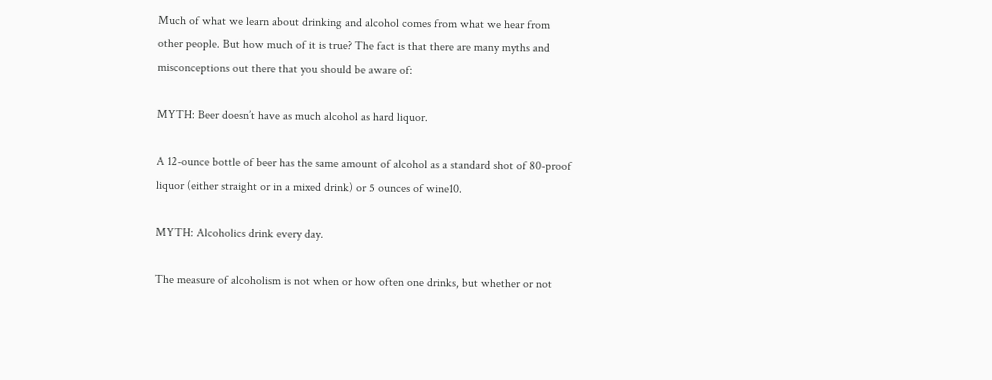Much of what we learn about drinking and alcohol comes from what we hear from other people. But how much of it is true? The fact is that there are many myths and misconceptions out there that you should be aware of:

MYTH: Beer doesn’t have as much alcohol as hard liquor.

A 12-ounce bottle of beer has the same amount of alcohol as a standard shot of 80-proof liquor (either straight or in a mixed drink) or 5 ounces of wine10.

MYTH: Alcoholics drink every day.

The measure of alcoholism is not when or how often one drinks, but whether or not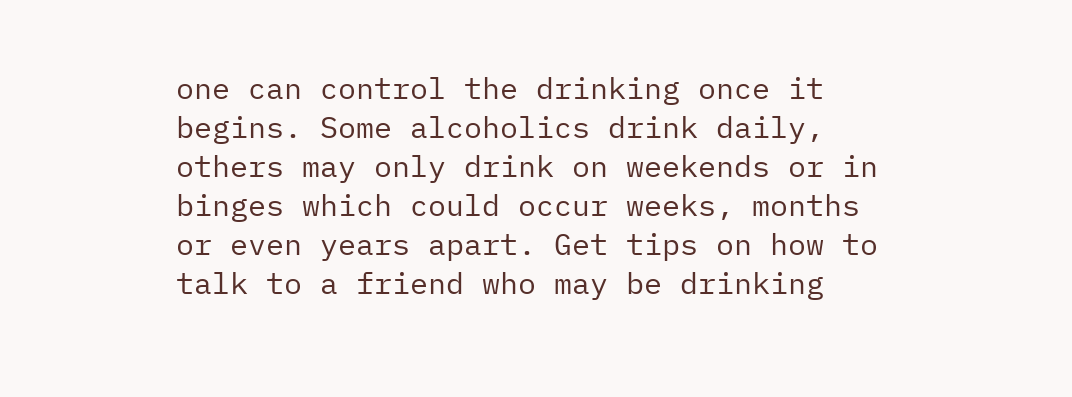one can control the drinking once it begins. Some alcoholics drink daily, others may only drink on weekends or in binges which could occur weeks, months or even years apart. Get tips on how to talk to a friend who may be drinking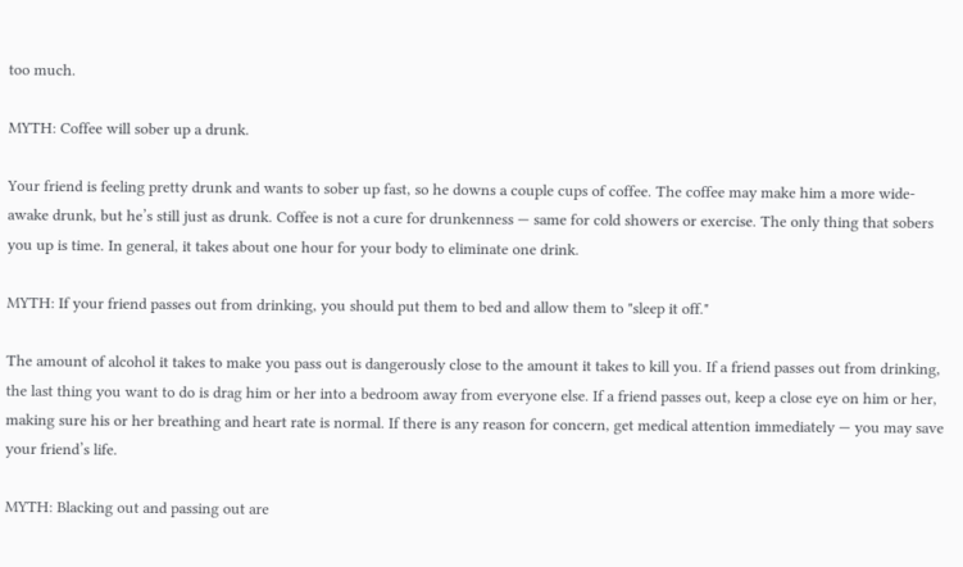too much.

MYTH: Coffee will sober up a drunk.

Your friend is feeling pretty drunk and wants to sober up fast, so he downs a couple cups of coffee. The coffee may make him a more wide-awake drunk, but he’s still just as drunk. Coffee is not a cure for drunkenness — same for cold showers or exercise. The only thing that sobers you up is time. In general, it takes about one hour for your body to eliminate one drink.

MYTH: If your friend passes out from drinking, you should put them to bed and allow them to "sleep it off."

The amount of alcohol it takes to make you pass out is dangerously close to the amount it takes to kill you. If a friend passes out from drinking, the last thing you want to do is drag him or her into a bedroom away from everyone else. If a friend passes out, keep a close eye on him or her, making sure his or her breathing and heart rate is normal. If there is any reason for concern, get medical attention immediately — you may save your friend’s life.

MYTH: Blacking out and passing out are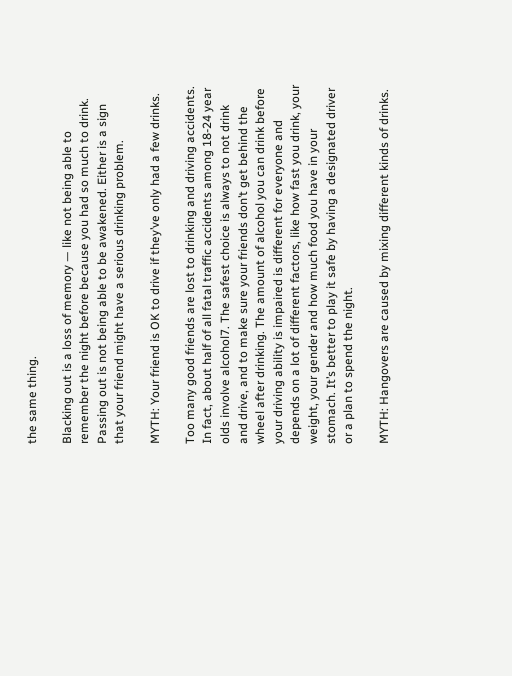the same thing.

Blacking out is a loss of memory — like not being able to remember the night before because you had so much to drink. Passing out is not being able to be awakened. Either is a sign that your friend might have a serious drinking problem.

MYTH: Your friend is OK to drive if they’ve only had a few drinks.

Too many good friends are lost to drinking and driving accidents. In fact, about half of all fatal traffic accidents among 18-24 year olds involve alcohol7. The safest choice is always to not drink and drive, and to make sure your friends don’t get behind the wheel after drinking. The amount of alcohol you can drink before your driving ability is impaired is different for everyone and depends on a lot of different factors, like how fast you drink, your weight, your gender and how much food you have in your stomach. It’s better to play it safe by having a designated driver or a plan to spend the night.

MYTH: Hangovers are caused by mixing different kinds of drinks.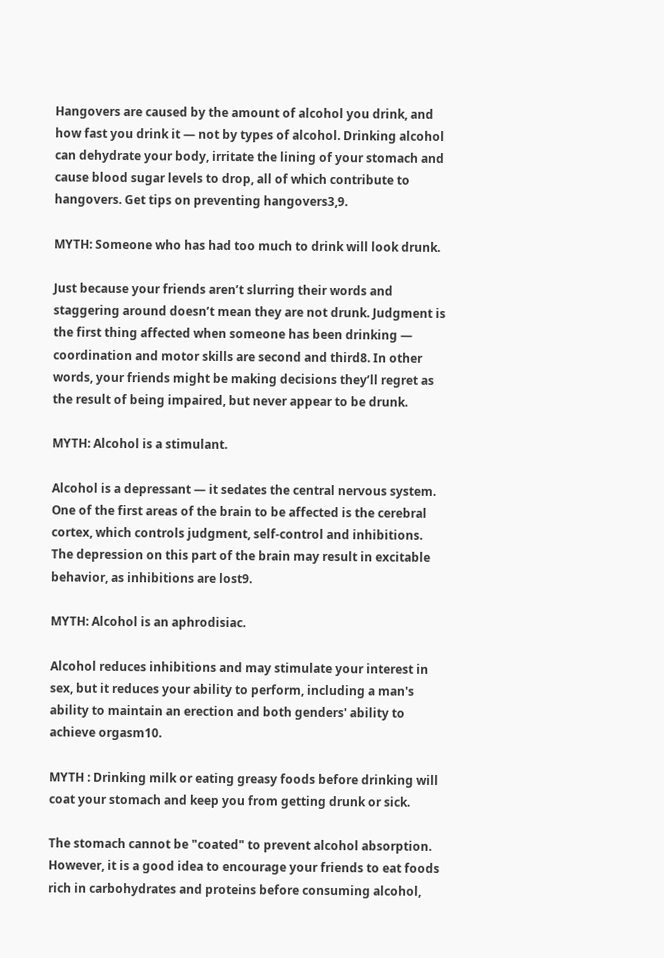Hangovers are caused by the amount of alcohol you drink, and how fast you drink it — not by types of alcohol. Drinking alcohol can dehydrate your body, irritate the lining of your stomach and cause blood sugar levels to drop, all of which contribute to hangovers. Get tips on preventing hangovers3,9.

MYTH: Someone who has had too much to drink will look drunk.

Just because your friends aren’t slurring their words and staggering around doesn’t mean they are not drunk. Judgment is the first thing affected when someone has been drinking — coordination and motor skills are second and third8. In other words, your friends might be making decisions they’ll regret as the result of being impaired, but never appear to be drunk.

MYTH: Alcohol is a stimulant.

Alcohol is a depressant — it sedates the central nervous system. One of the first areas of the brain to be affected is the cerebral cortex, which controls judgment, self-control and inhibitions. The depression on this part of the brain may result in excitable behavior, as inhibitions are lost9.

MYTH: Alcohol is an aphrodisiac.

Alcohol reduces inhibitions and may stimulate your interest in sex, but it reduces your ability to perform, including a man's ability to maintain an erection and both genders' ability to achieve orgasm10.

MYTH : Drinking milk or eating greasy foods before drinking will coat your stomach and keep you from getting drunk or sick.

The stomach cannot be "coated" to prevent alcohol absorption. However, it is a good idea to encourage your friends to eat foods rich in carbohydrates and proteins before consuming alcohol,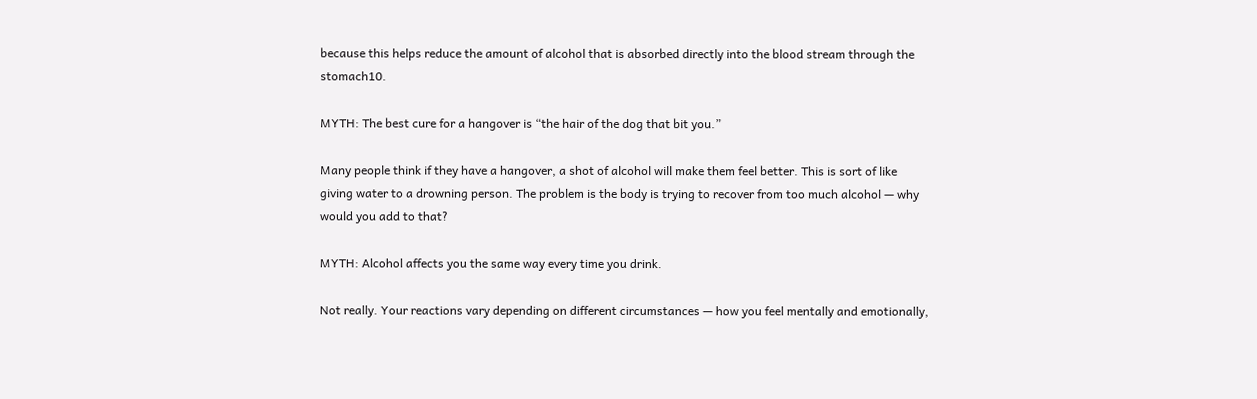because this helps reduce the amount of alcohol that is absorbed directly into the blood stream through the stomach10.

MYTH: The best cure for a hangover is “the hair of the dog that bit you.”

Many people think if they have a hangover, a shot of alcohol will make them feel better. This is sort of like giving water to a drowning person. The problem is the body is trying to recover from too much alcohol — why would you add to that?

MYTH: Alcohol affects you the same way every time you drink.

Not really. Your reactions vary depending on different circumstances — how you feel mentally and emotionally,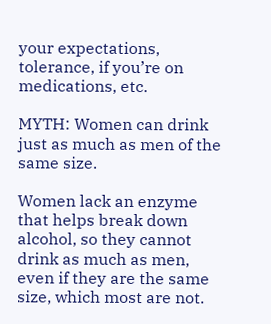your expectations, tolerance, if you’re on medications, etc.

MYTH: Women can drink just as much as men of the same size.

Women lack an enzyme that helps break down alcohol, so they cannot drink as much as men, even if they are the same size, which most are not.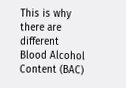This is why there are different Blood Alcohol Content (BAC)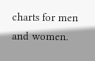charts for men and women.